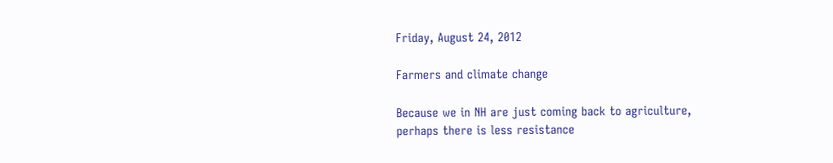Friday, August 24, 2012

Farmers and climate change

Because we in NH are just coming back to agriculture, perhaps there is less resistance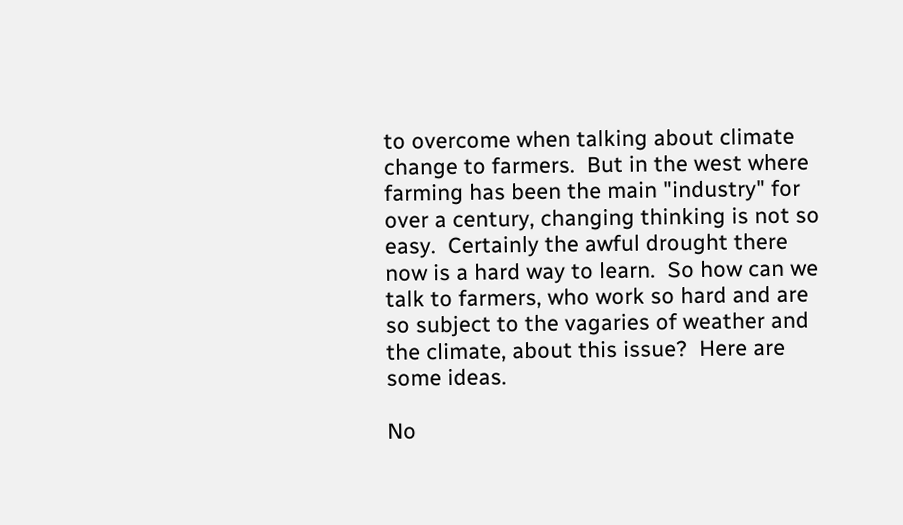to overcome when talking about climate change to farmers.  But in the west where farming has been the main "industry" for over a century, changing thinking is not so easy.  Certainly the awful drought there now is a hard way to learn.  So how can we talk to farmers, who work so hard and are so subject to the vagaries of weather and the climate, about this issue?  Here are some ideas.

No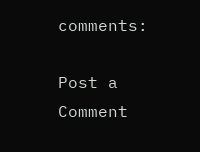comments:

Post a Comment